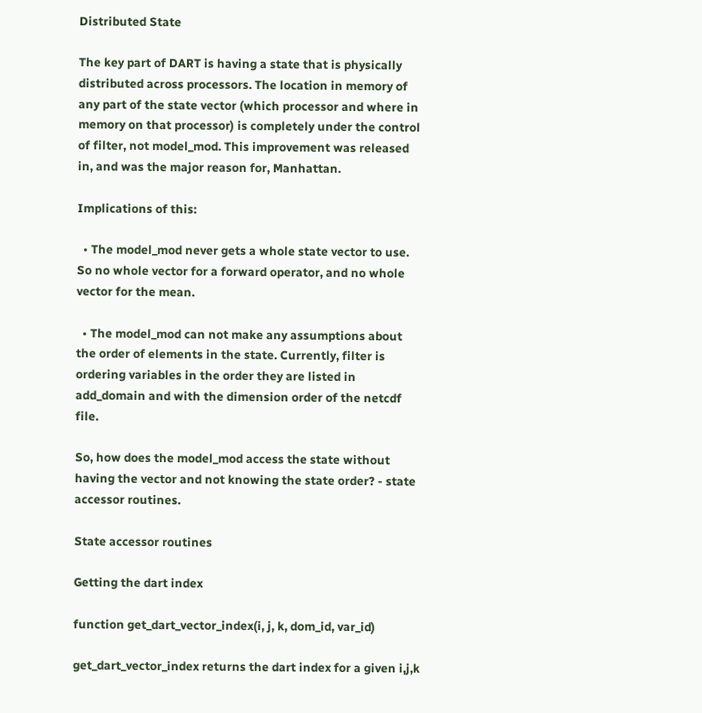Distributed State

The key part of DART is having a state that is physically distributed across processors. The location in memory of any part of the state vector (which processor and where in memory on that processor) is completely under the control of filter, not model_mod. This improvement was released in, and was the major reason for, Manhattan.

Implications of this:

  • The model_mod never gets a whole state vector to use. So no whole vector for a forward operator, and no whole vector for the mean.

  • The model_mod can not make any assumptions about the order of elements in the state. Currently, filter is ordering variables in the order they are listed in add_domain and with the dimension order of the netcdf file.

So, how does the model_mod access the state without having the vector and not knowing the state order? - state accessor routines.

State accessor routines

Getting the dart index

function get_dart_vector_index(i, j, k, dom_id, var_id)

get_dart_vector_index returns the dart index for a given i,j,k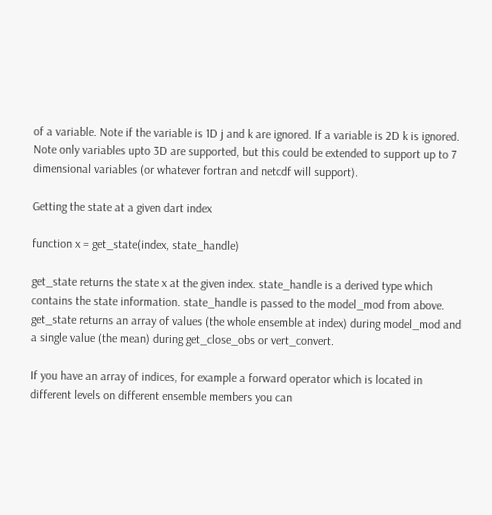of a variable. Note if the variable is 1D j and k are ignored. If a variable is 2D k is ignored. Note only variables upto 3D are supported, but this could be extended to support up to 7 dimensional variables (or whatever fortran and netcdf will support).

Getting the state at a given dart index

function x = get_state(index, state_handle)

get_state returns the state x at the given index. state_handle is a derived type which contains the state information. state_handle is passed to the model_mod from above. get_state returns an array of values (the whole ensemble at index) during model_mod and a single value (the mean) during get_close_obs or vert_convert.

If you have an array of indices, for example a forward operator which is located in different levels on different ensemble members you can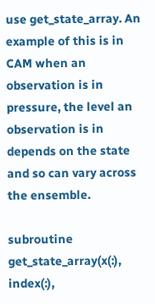use get_state_array. An example of this is in CAM when an observation is in pressure, the level an observation is in depends on the state and so can vary across the ensemble.

subroutine get_state_array(x(:), index(:),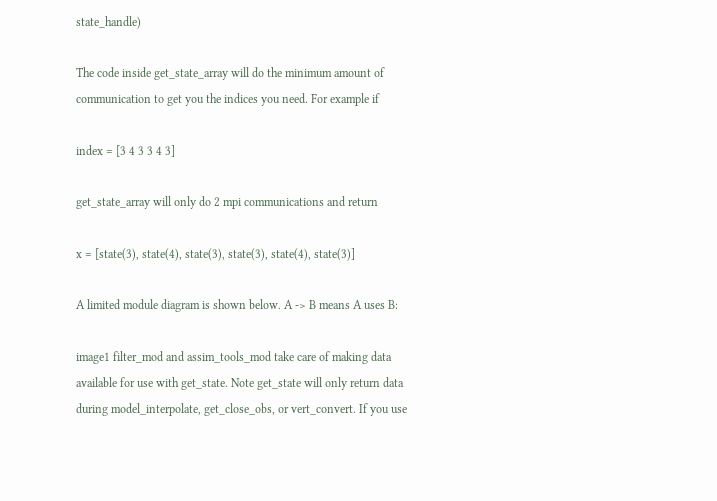state_handle)

The code inside get_state_array will do the minimum amount of communication to get you the indices you need. For example if

index = [3 4 3 3 4 3]

get_state_array will only do 2 mpi communications and return

x = [state(3), state(4), state(3), state(3), state(4), state(3)]

A limited module diagram is shown below. A -> B means A uses B:

image1 filter_mod and assim_tools_mod take care of making data available for use with get_state. Note get_state will only return data during model_interpolate, get_close_obs, or vert_convert. If you use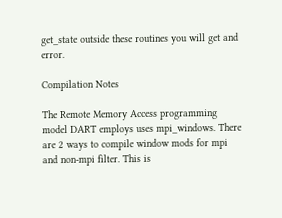get_state outside these routines you will get and error.

Compilation Notes

The Remote Memory Access programming model DART employs uses mpi_windows. There are 2 ways to compile window mods for mpi and non-mpi filter. This is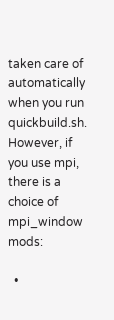taken care of automatically when you run quickbuild.sh. However, if you use mpi, there is a choice of mpi_window mods:

  •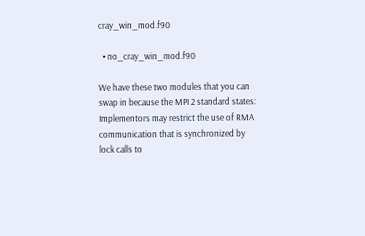cray_win_mod.f90

  • no_cray_win_mod.f90

We have these two modules that you can swap in because the MPI 2 standard states:
Implementors may restrict the use of RMA communication that is synchronized by lock calls to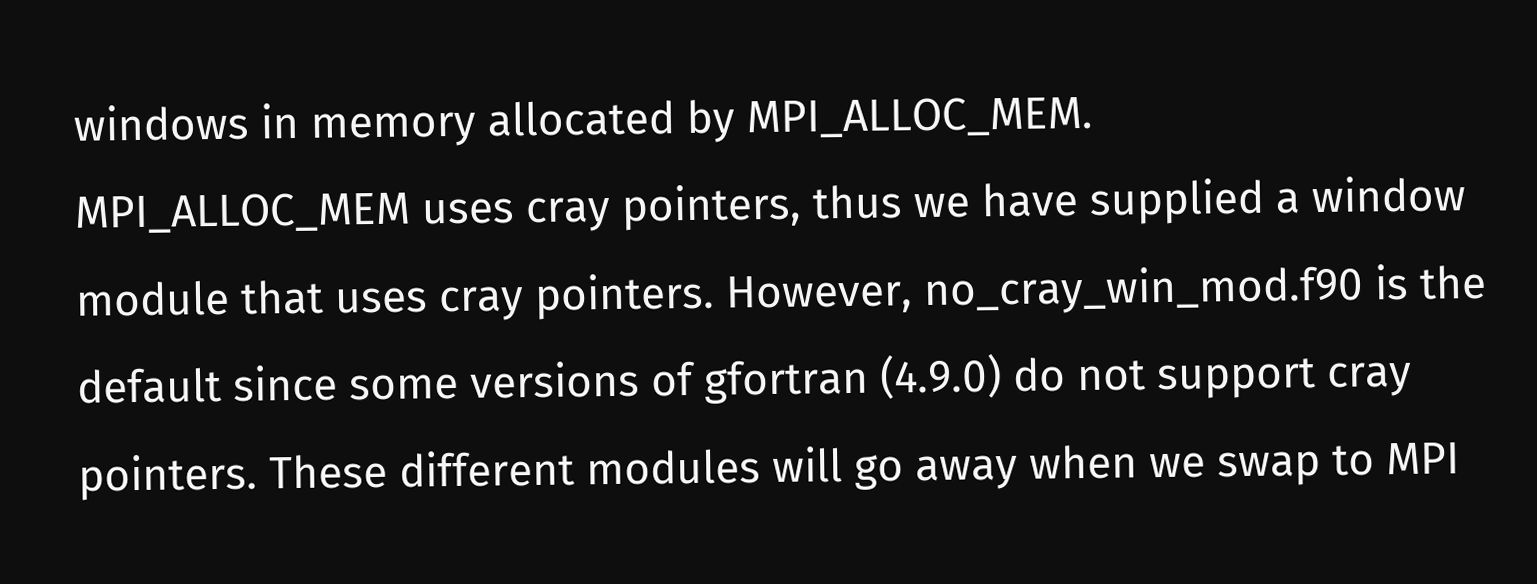windows in memory allocated by MPI_ALLOC_MEM.
MPI_ALLOC_MEM uses cray pointers, thus we have supplied a window module that uses cray pointers. However, no_cray_win_mod.f90 is the default since some versions of gfortran (4.9.0) do not support cray pointers. These different modules will go away when we swap to MPI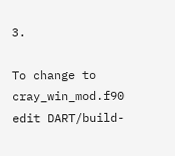3.

To change to cray_win_mod.f90 edit DART/build-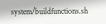system/buildfunctions.sh